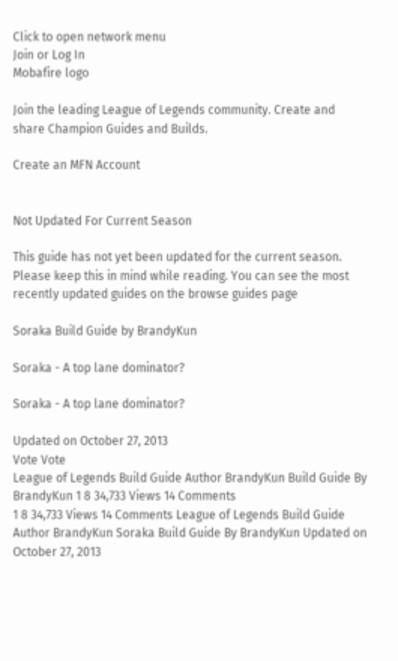Click to open network menu
Join or Log In
Mobafire logo

Join the leading League of Legends community. Create and share Champion Guides and Builds.

Create an MFN Account


Not Updated For Current Season

This guide has not yet been updated for the current season. Please keep this in mind while reading. You can see the most recently updated guides on the browse guides page

Soraka Build Guide by BrandyKun

Soraka - A top lane dominator?

Soraka - A top lane dominator?

Updated on October 27, 2013
Vote Vote
League of Legends Build Guide Author BrandyKun Build Guide By BrandyKun 1 8 34,733 Views 14 Comments
1 8 34,733 Views 14 Comments League of Legends Build Guide Author BrandyKun Soraka Build Guide By BrandyKun Updated on October 27, 2013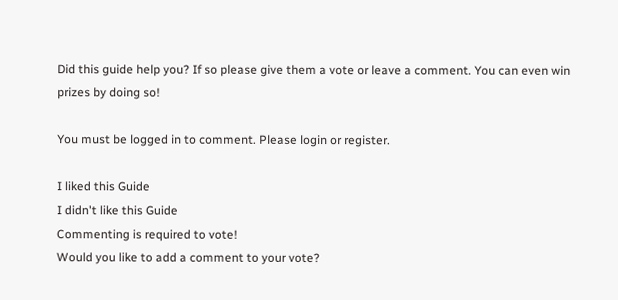Did this guide help you? If so please give them a vote or leave a comment. You can even win prizes by doing so!

You must be logged in to comment. Please login or register.

I liked this Guide
I didn't like this Guide
Commenting is required to vote!
Would you like to add a comment to your vote?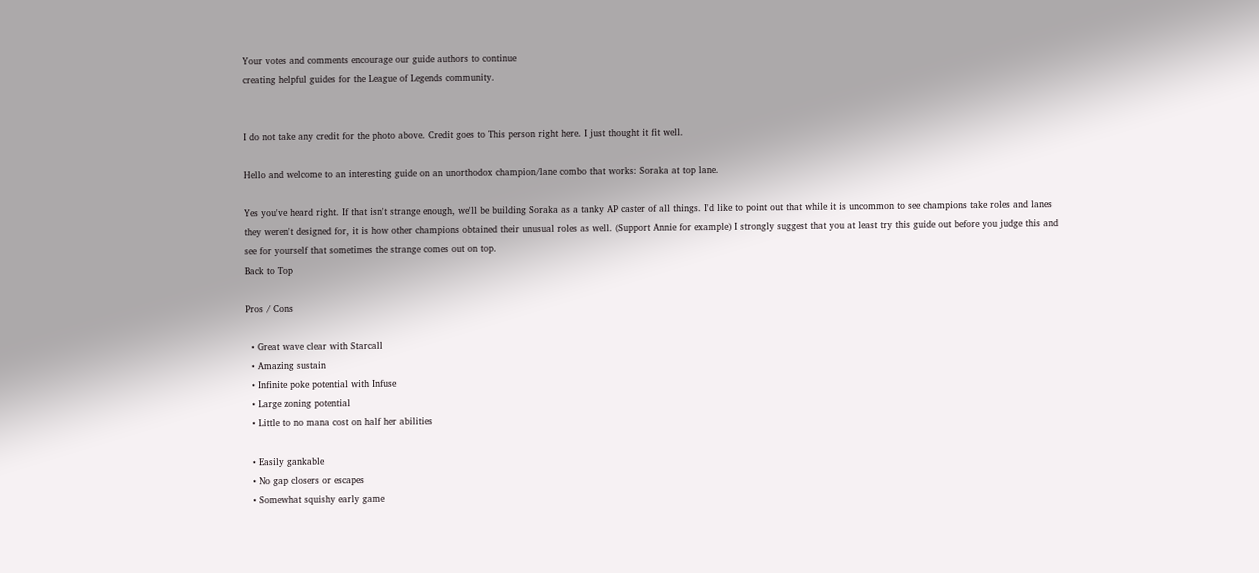Your votes and comments encourage our guide authors to continue
creating helpful guides for the League of Legends community.


I do not take any credit for the photo above. Credit goes to This person right here. I just thought it fit well.

Hello and welcome to an interesting guide on an unorthodox champion/lane combo that works: Soraka at top lane.

Yes you've heard right. If that isn't strange enough, we'll be building Soraka as a tanky AP caster of all things. I'd like to point out that while it is uncommon to see champions take roles and lanes they weren't designed for, it is how other champions obtained their unusual roles as well. (Support Annie for example) I strongly suggest that you at least try this guide out before you judge this and see for yourself that sometimes the strange comes out on top.
Back to Top

Pros / Cons

  • Great wave clear with Starcall
  • Amazing sustain
  • Infinite poke potential with Infuse
  • Large zoning potential
  • Little to no mana cost on half her abilities

  • Easily gankable
  • No gap closers or escapes
  • Somewhat squishy early game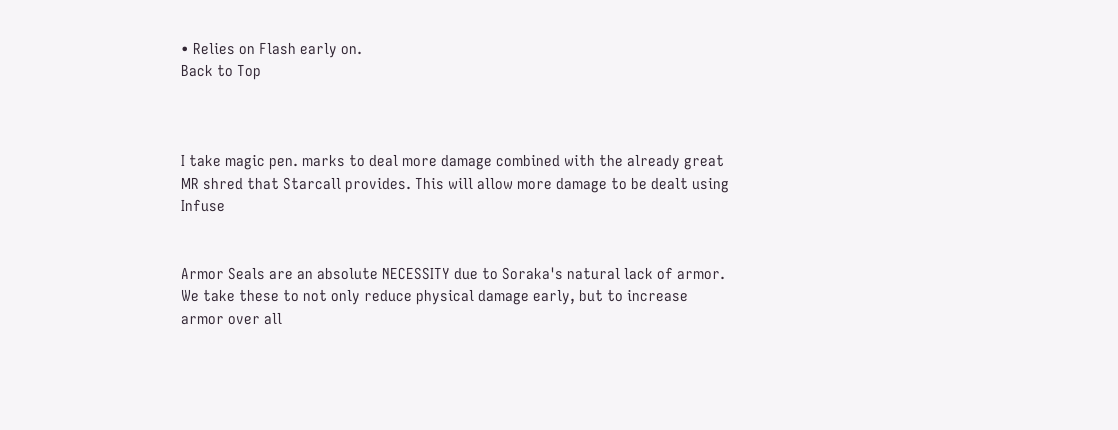• Relies on Flash early on.
Back to Top



I take magic pen. marks to deal more damage combined with the already great MR shred that Starcall provides. This will allow more damage to be dealt using Infuse


Armor Seals are an absolute NECESSITY due to Soraka's natural lack of armor. We take these to not only reduce physical damage early, but to increase armor over all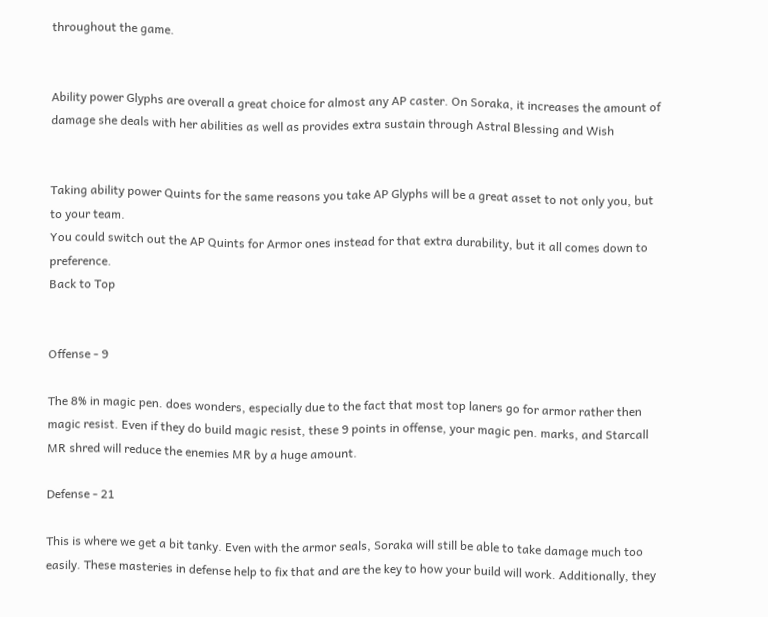throughout the game.


Ability power Glyphs are overall a great choice for almost any AP caster. On Soraka, it increases the amount of damage she deals with her abilities as well as provides extra sustain through Astral Blessing and Wish


Taking ability power Quints for the same reasons you take AP Glyphs will be a great asset to not only you, but to your team.
You could switch out the AP Quints for Armor ones instead for that extra durability, but it all comes down to preference.
Back to Top


Offense - 9

The 8% in magic pen. does wonders, especially due to the fact that most top laners go for armor rather then magic resist. Even if they do build magic resist, these 9 points in offense, your magic pen. marks, and Starcall MR shred will reduce the enemies MR by a huge amount.

Defense - 21

This is where we get a bit tanky. Even with the armor seals, Soraka will still be able to take damage much too easily. These masteries in defense help to fix that and are the key to how your build will work. Additionally, they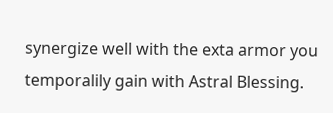synergize well with the exta armor you temporalily gain with Astral Blessing.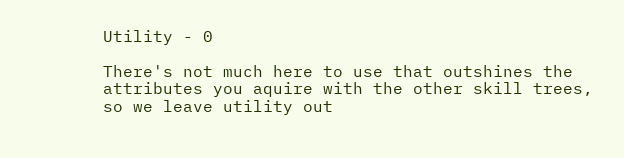Utility - 0

There's not much here to use that outshines the attributes you aquire with the other skill trees, so we leave utility out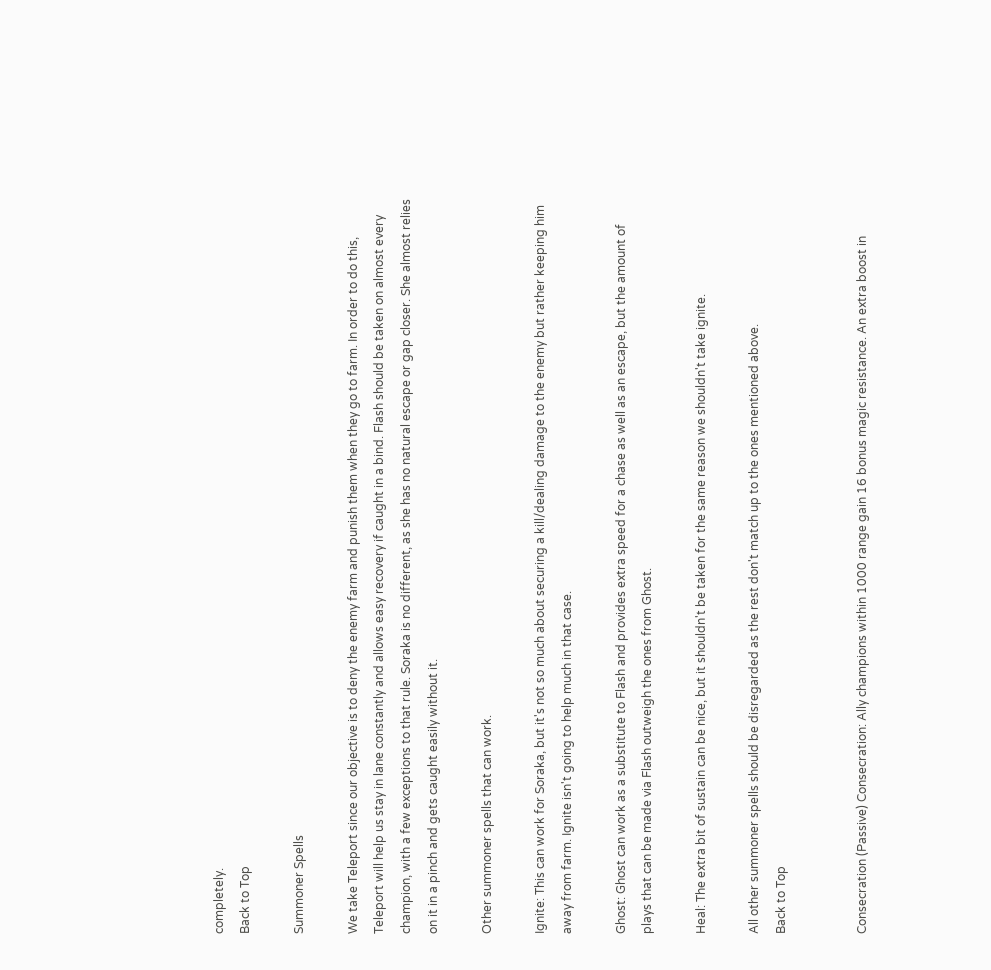completely.
Back to Top

Summoner Spells

We take Teleport since our objective is to deny the enemy farm and punish them when they go to farm. In order to do this, Teleport will help us stay in lane constantly and allows easy recovery if caught in a bind. Flash should be taken on almost every champion, with a few exceptions to that rule. Soraka is no different, as she has no natural escape or gap closer. She almost relies on it in a pinch and gets caught easily without it.

Other summoner spells that can work.

Ignite: This can work for Soraka, but it's not so much about securing a kill/dealing damage to the enemy but rather keeping him away from farm. Ignite isn't going to help much in that case.

Ghost: Ghost can work as a substitute to Flash and provides extra speed for a chase as well as an escape, but the amount of plays that can be made via Flash outweigh the ones from Ghost.

Heal: The extra bit of sustain can be nice, but it shouldn't be taken for the same reason we shouldn't take ignite.

All other summoner spells should be disregarded as the rest don't match up to the ones mentioned above.
Back to Top


Consecration (Passive) Consecration: Ally champions within 1000 range gain 16 bonus magic resistance. An extra boost in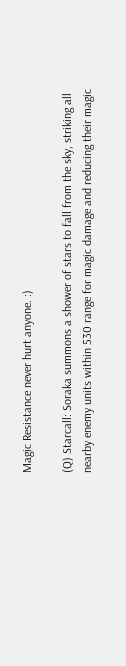Magic Resistance never hurt anyone. :)

(Q) Starcall: Soraka summons a shower of stars to fall from the sky, striking all nearby enemy units within 530 range for magic damage and reducing their magic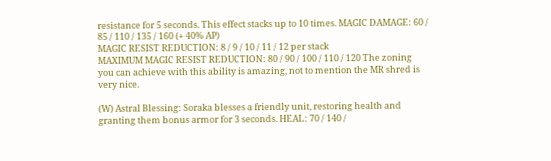resistance for 5 seconds. This effect stacks up to 10 times. MAGIC DAMAGE: 60 / 85 / 110 / 135 / 160 (+ 40% AP)
MAGIC RESIST REDUCTION: 8 / 9 / 10 / 11 / 12 per stack
MAXIMUM MAGIC RESIST REDUCTION: 80 / 90 / 100 / 110 / 120 The zoning you can achieve with this ability is amazing, not to mention the MR shred is very nice.

(W) Astral Blessing: Soraka blesses a friendly unit, restoring health and granting them bonus armor for 3 seconds. HEAL: 70 / 140 /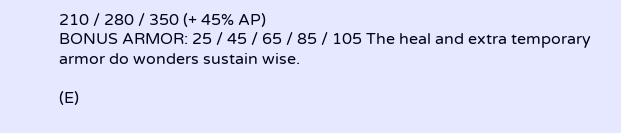210 / 280 / 350 (+ 45% AP)
BONUS ARMOR: 25 / 45 / 65 / 85 / 105 The heal and extra temporary armor do wonders sustain wise.

(E)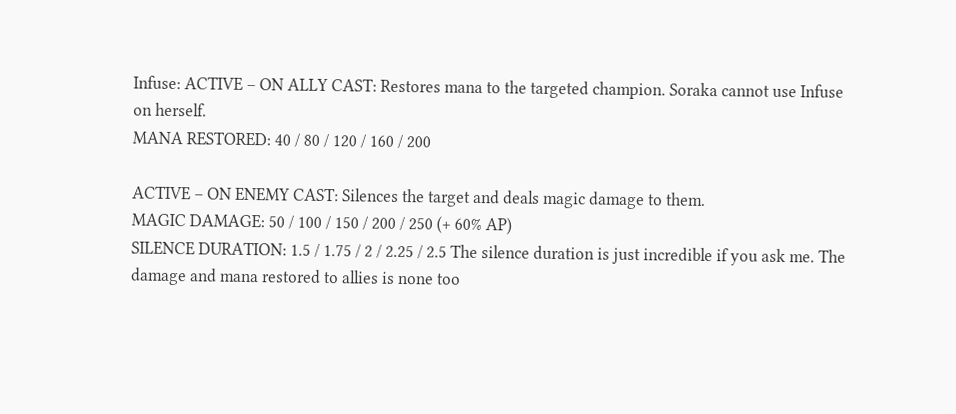Infuse: ACTIVE – ON ALLY CAST: Restores mana to the targeted champion. Soraka cannot use Infuse on herself.
MANA RESTORED: 40 / 80 / 120 / 160 / 200

ACTIVE – ON ENEMY CAST: Silences the target and deals magic damage to them.
MAGIC DAMAGE: 50 / 100 / 150 / 200 / 250 (+ 60% AP)
SILENCE DURATION: 1.5 / 1.75 / 2 / 2.25 / 2.5 The silence duration is just incredible if you ask me. The damage and mana restored to allies is none too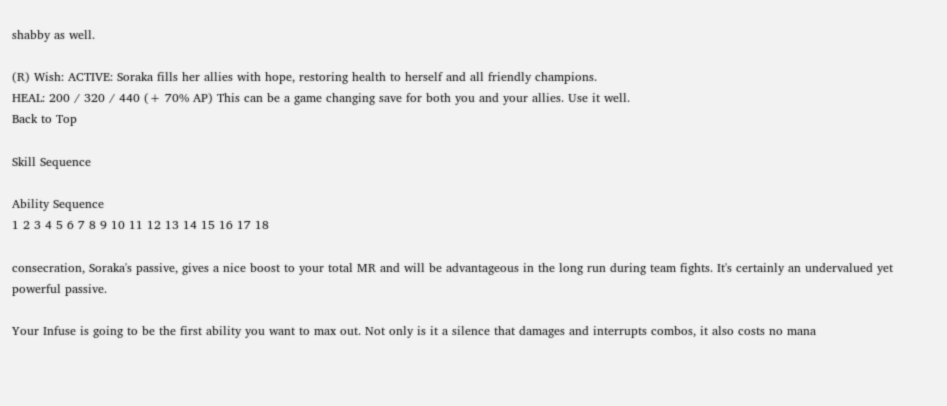shabby as well.

(R) Wish: ACTIVE: Soraka fills her allies with hope, restoring health to herself and all friendly champions.
HEAL: 200 / 320 / 440 (+ 70% AP) This can be a game changing save for both you and your allies. Use it well.
Back to Top

Skill Sequence

Ability Sequence
1 2 3 4 5 6 7 8 9 10 11 12 13 14 15 16 17 18

consecration, Soraka's passive, gives a nice boost to your total MR and will be advantageous in the long run during team fights. It's certainly an undervalued yet powerful passive.

Your Infuse is going to be the first ability you want to max out. Not only is it a silence that damages and interrupts combos, it also costs no mana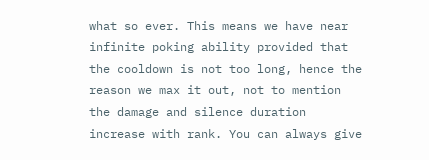what so ever. This means we have near infinite poking ability provided that the cooldown is not too long, hence the reason we max it out, not to mention the damage and silence duration increase with rank. You can always give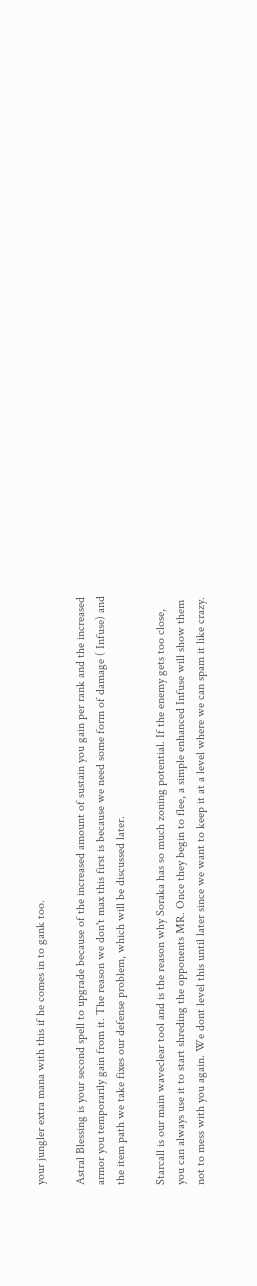your jungler extra mana with this if he comes in to gank too.

Astral Blessing is your second spell to upgrade because of the increased amount of sustain you gain per rank and the increased armor you temporarily gain from it. The reason we don't max this first is because we need some form of damage ( Infuse) and the item path we take fixes our defense problem, which will be discussed later.

Starcall is our main waveclear tool and is the reason why Soraka has so much zoning potential. If the enemy gets too close, you can always use it to start shreding the opponents MR. Once they begin to flee, a simple enhanced Infuse will show them not to mess with you again. We dont level this until later since we want to keep it at a level where we can spam it like crazy.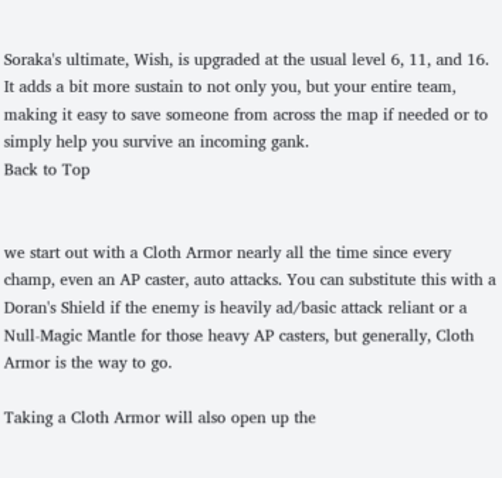Soraka's ultimate, Wish, is upgraded at the usual level 6, 11, and 16. It adds a bit more sustain to not only you, but your entire team, making it easy to save someone from across the map if needed or to simply help you survive an incoming gank.
Back to Top


we start out with a Cloth Armor nearly all the time since every champ, even an AP caster, auto attacks. You can substitute this with a Doran's Shield if the enemy is heavily ad/basic attack reliant or a Null-Magic Mantle for those heavy AP casters, but generally, Cloth Armor is the way to go.

Taking a Cloth Armor will also open up the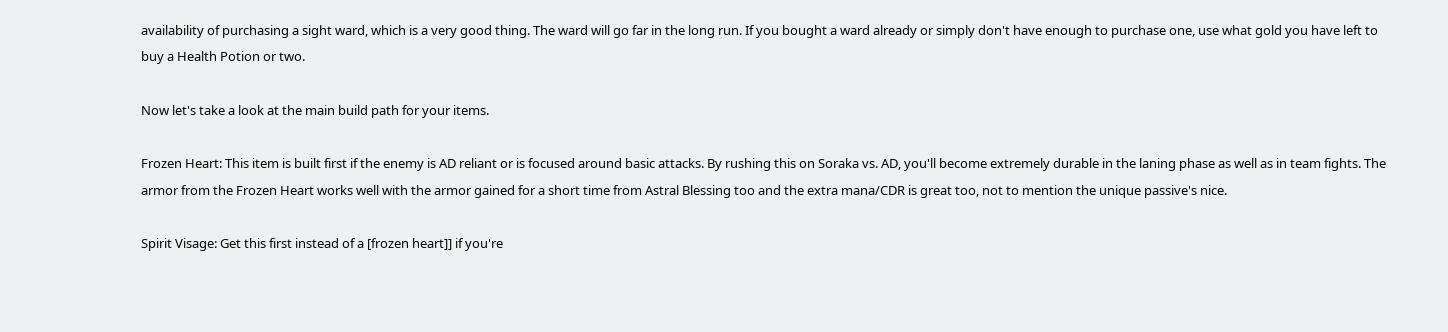availability of purchasing a sight ward, which is a very good thing. The ward will go far in the long run. If you bought a ward already or simply don't have enough to purchase one, use what gold you have left to buy a Health Potion or two.

Now let's take a look at the main build path for your items.

Frozen Heart: This item is built first if the enemy is AD reliant or is focused around basic attacks. By rushing this on Soraka vs. AD, you'll become extremely durable in the laning phase as well as in team fights. The armor from the Frozen Heart works well with the armor gained for a short time from Astral Blessing too and the extra mana/CDR is great too, not to mention the unique passive's nice.

Spirit Visage: Get this first instead of a [frozen heart]] if you're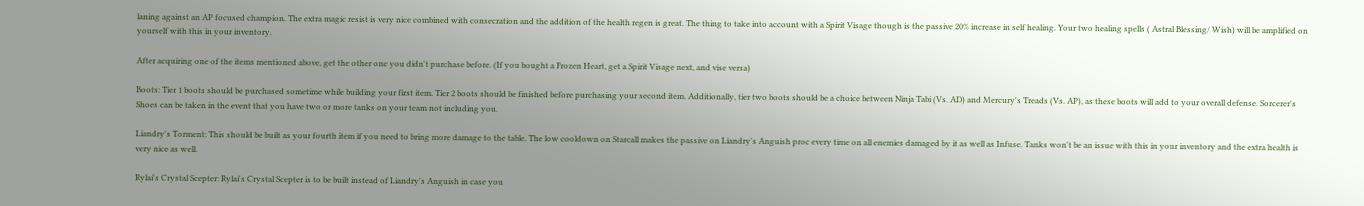laning against an AP focused champion. The extra magic resist is very nice combined with consecration and the addition of the health regen is great. The thing to take into account with a Spirit Visage though is the passive 20% increase in self healing. Your two healing spells ( Astral Blessing/ Wish) will be amplified on yourself with this in your inventory.

After acquiring one of the items mentioned above, get the other one you didn't purchase before. (If you bought a Frozen Heart, get a Spirit Visage next, and vise versa)

Boots: Tier 1 boots should be purchased sometime while building your first item. Tier 2 boots should be finished before purchasing your second item. Additionally, tier two boots should be a choice between Ninja Tabi (Vs. AD) and Mercury's Treads (Vs. AP), as these boots will add to your overall defense. Sorcerer's Shoes can be taken in the event that you have two or more tanks on your team not including you.

Liandry's Torment: This should be built as your fourth item if you need to bring more damage to the table. The low cooldown on Starcall makes the passive on Liandry's Anguish proc every time on all enemies damaged by it as well as Infuse. Tanks won't be an issue with this in your inventory and the extra health is very nice as well.

Rylai's Crystal Scepter: Rylai's Crystal Scepter is to be built instead of Liandry's Anguish in case you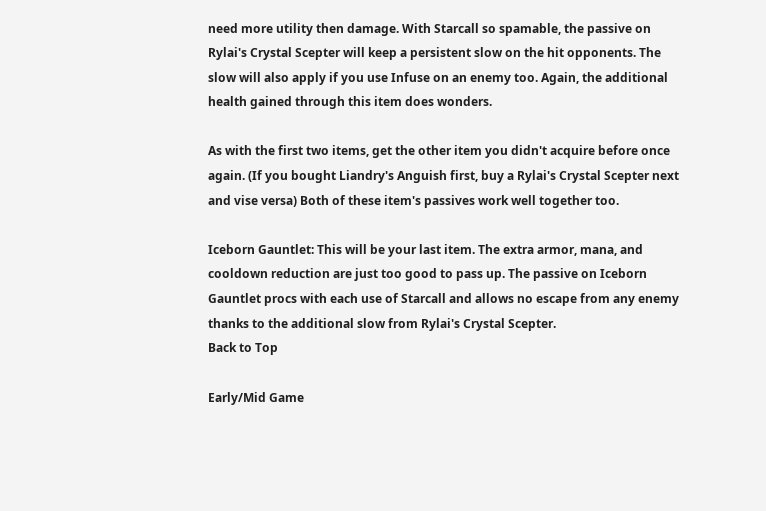need more utility then damage. With Starcall so spamable, the passive on Rylai's Crystal Scepter will keep a persistent slow on the hit opponents. The slow will also apply if you use Infuse on an enemy too. Again, the additional health gained through this item does wonders.

As with the first two items, get the other item you didn't acquire before once again. (If you bought Liandry's Anguish first, buy a Rylai's Crystal Scepter next and vise versa) Both of these item's passives work well together too.

Iceborn Gauntlet: This will be your last item. The extra armor, mana, and cooldown reduction are just too good to pass up. The passive on Iceborn Gauntlet procs with each use of Starcall and allows no escape from any enemy thanks to the additional slow from Rylai's Crystal Scepter.
Back to Top

Early/Mid Game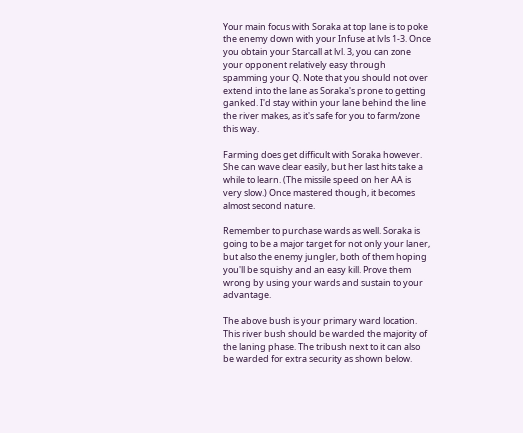Your main focus with Soraka at top lane is to poke the enemy down with your Infuse at lvls 1-3. Once you obtain your Starcall at lvl. 3, you can zone your opponent relatively easy through spamming your Q. Note that you should not over extend into the lane as Soraka's prone to getting ganked. I'd stay within your lane behind the line the river makes, as it's safe for you to farm/zone this way.

Farming does get difficult with Soraka however. She can wave clear easily, but her last hits take a while to learn. (The missile speed on her AA is very slow.) Once mastered though, it becomes almost second nature.

Remember to purchase wards as well. Soraka is going to be a major target for not only your laner, but also the enemy jungler, both of them hoping you'll be squishy and an easy kill. Prove them wrong by using your wards and sustain to your advantage.

The above bush is your primary ward location. This river bush should be warded the majority of the laning phase. The tribush next to it can also be warded for extra security as shown below.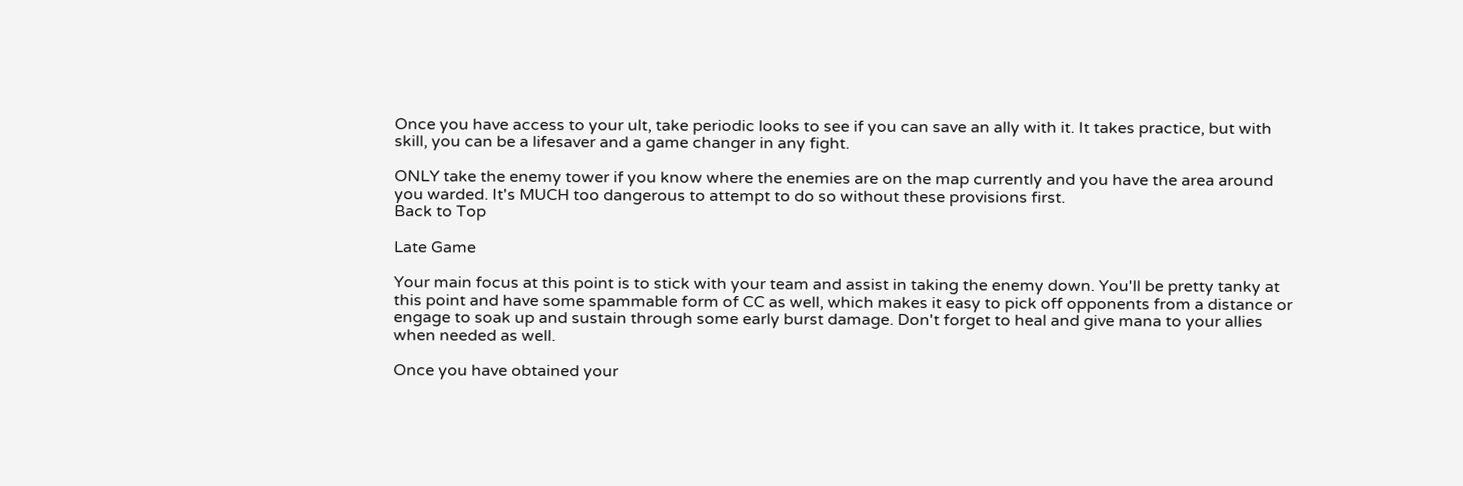Once you have access to your ult, take periodic looks to see if you can save an ally with it. It takes practice, but with skill, you can be a lifesaver and a game changer in any fight.

ONLY take the enemy tower if you know where the enemies are on the map currently and you have the area around you warded. It's MUCH too dangerous to attempt to do so without these provisions first.
Back to Top

Late Game

Your main focus at this point is to stick with your team and assist in taking the enemy down. You'll be pretty tanky at this point and have some spammable form of CC as well, which makes it easy to pick off opponents from a distance or engage to soak up and sustain through some early burst damage. Don't forget to heal and give mana to your allies when needed as well.

Once you have obtained your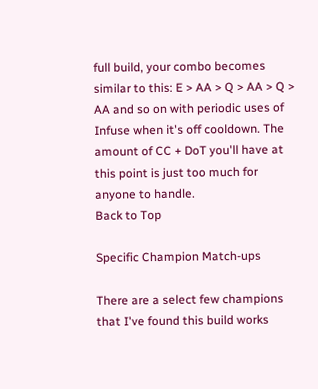full build, your combo becomes similar to this: E > AA > Q > AA > Q > AA and so on with periodic uses of Infuse when it's off cooldown. The amount of CC + DoT you'll have at this point is just too much for anyone to handle.
Back to Top

Specific Champion Match-ups

There are a select few champions that I've found this build works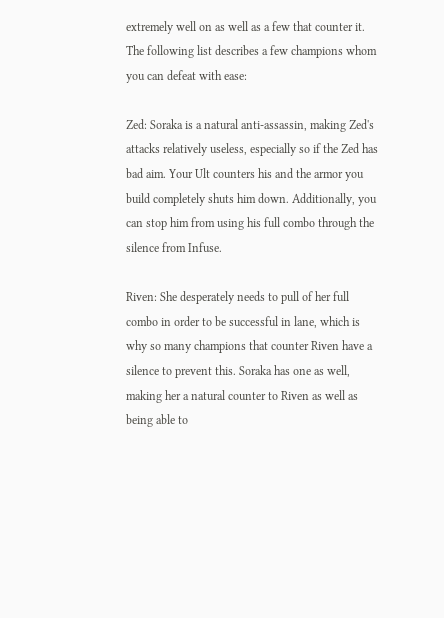extremely well on as well as a few that counter it. The following list describes a few champions whom you can defeat with ease:

Zed: Soraka is a natural anti-assassin, making Zed's attacks relatively useless, especially so if the Zed has bad aim. Your Ult counters his and the armor you build completely shuts him down. Additionally, you can stop him from using his full combo through the silence from Infuse.

Riven: She desperately needs to pull of her full combo in order to be successful in lane, which is why so many champions that counter Riven have a silence to prevent this. Soraka has one as well, making her a natural counter to Riven as well as being able to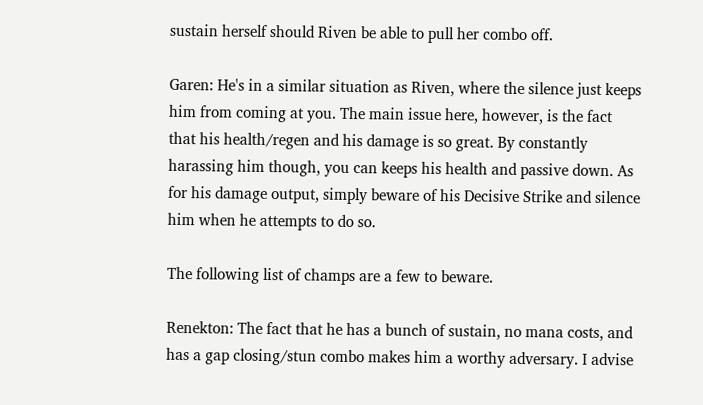sustain herself should Riven be able to pull her combo off.

Garen: He's in a similar situation as Riven, where the silence just keeps him from coming at you. The main issue here, however, is the fact that his health/regen and his damage is so great. By constantly harassing him though, you can keeps his health and passive down. As for his damage output, simply beware of his Decisive Strike and silence him when he attempts to do so.

The following list of champs are a few to beware.

Renekton: The fact that he has a bunch of sustain, no mana costs, and has a gap closing/stun combo makes him a worthy adversary. I advise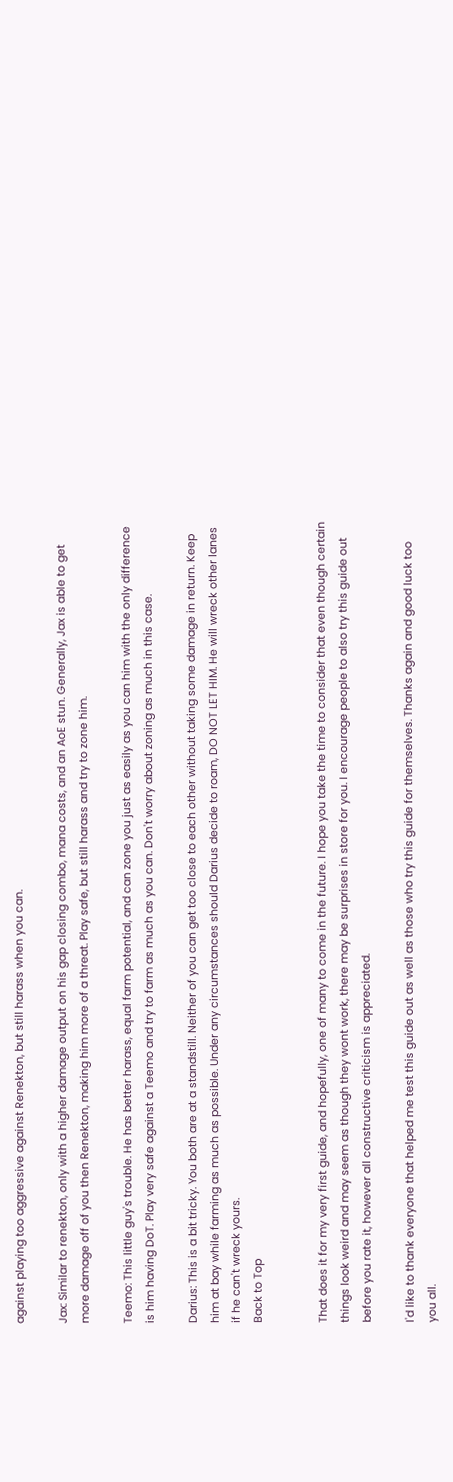against playing too aggressive against Renekton, but still harass when you can.

Jax: Similar to renekton, only with a higher damage output on his gap closing combo, mana costs, and an AoE stun. Generally, Jax is able to get more damage off of you then Renekton, making him more of a threat. Play safe, but still harass and try to zone him.

Teemo: This little guy's trouble. He has better harass, equal farm potential, and can zone you just as easily as you can him with the only difference is him having DoT. Play very safe against a Teemo and try to farm as much as you can. Don't worry about zoning as much in this case.

Darius: This is a bit tricky. You both are at a standstill. Neither of you can get too close to each other without taking some damage in return. Keep him at bay while farming as much as possible. Under any circumstances should Darius decide to roam, DO NOT LET HIM. He will wreck other lanes if he can't wreck yours.
Back to Top


That does it for my very first guide, and hopefully, one of many to come in the future. I hope you take the time to consider that even though certain things look weird and may seem as though they wont work, there may be surprises in store for you. I encourage people to also try this guide out before you rate it, however all constructive criticism is appreciated.

I'd like to thank everyone that helped me test this guide out as well as those who try this guide for themselves. Thanks again and good luck too you all.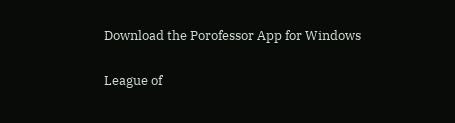Download the Porofessor App for Windows

League of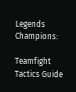Legends Champions:

Teamfight Tactics Guide